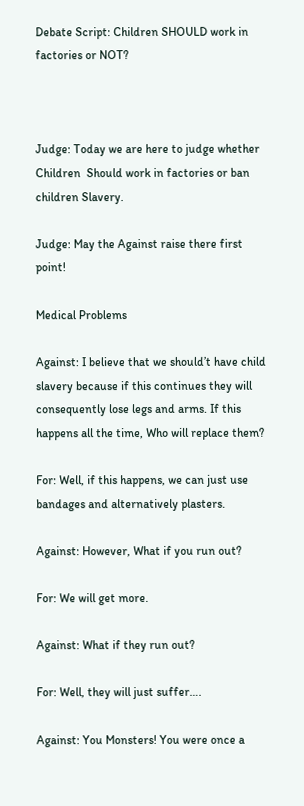Debate Script: Children SHOULD work in factories or NOT?



Judge: Today we are here to judge whether Children  Should work in factories or ban children Slavery.

Judge: May the Against raise there first point!

Medical Problems

Against: I believe that we should’t have child slavery because if this continues they will consequently lose legs and arms. If this happens all the time, Who will replace them?

For: Well, if this happens, we can just use bandages and alternatively plasters.

Against: However, What if you run out?

For: We will get more.

Against: What if they run out?

For: Well, they will just suffer….

Against: You Monsters! You were once a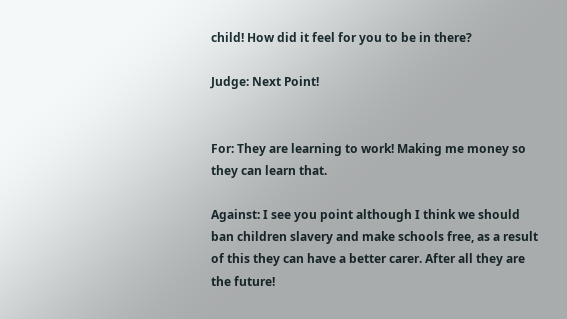child! How did it feel for you to be in there?

Judge: Next Point!


For: They are learning to work! Making me money so they can learn that.

Against: I see you point although I think we should ban children slavery and make schools free, as a result of this they can have a better carer. After all they are the future!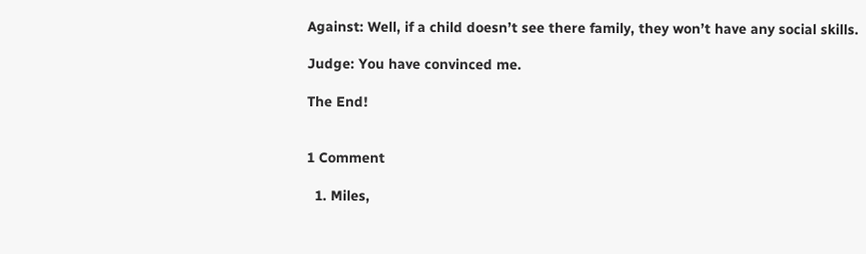Against: Well, if a child doesn’t see there family, they won’t have any social skills.

Judge: You have convinced me.

The End!


1 Comment

  1. Miles,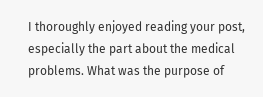I thoroughly enjoyed reading your post, especially the part about the medical problems. What was the purpose of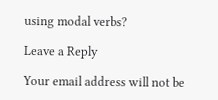using modal verbs?

Leave a Reply

Your email address will not be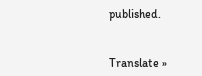published.


Translate »